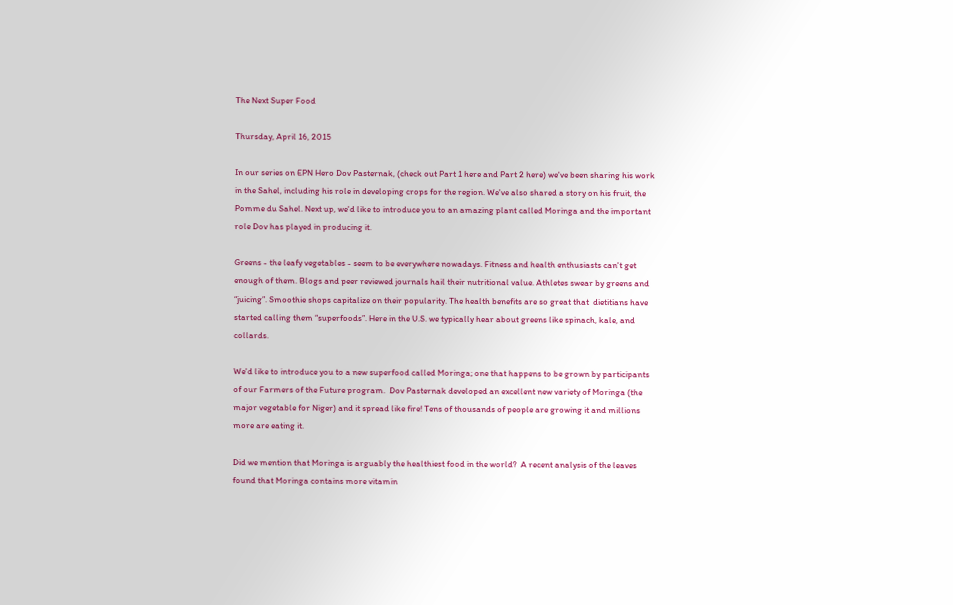The Next Super Food

Thursday, April 16, 2015

In our series on EPN Hero Dov Pasternak, (check out Part 1 here and Part 2 here) we've been sharing his work in the Sahel, including his role in developing crops for the region. We've also shared a story on his fruit, the Pomme du Sahel. Next up, we'd like to introduce you to an amazing plant called Moringa and the important role Dov has played in producing it.

Greens - the leafy vegetables - seem to be everywhere nowadays. Fitness and health enthusiasts can't get enough of them. Blogs and peer reviewed journals hail their nutritional value. Athletes swear by greens and “juicing”. Smoothie shops capitalize on their popularity. The health benefits are so great that  dietitians have started calling them “superfoods”. Here in the U.S. we typically hear about greens like spinach, kale, and collards.

We'd like to introduce you to a new superfood called Moringa; one that happens to be grown by participants of our Farmers of the Future program.  Dov Pasternak developed an excellent new variety of Moringa (the major vegetable for Niger) and it spread like fire! Tens of thousands of people are growing it and millions more are eating it.

Did we mention that Moringa is arguably the healthiest food in the world?  A recent analysis of the leaves found that Moringa contains more vitamin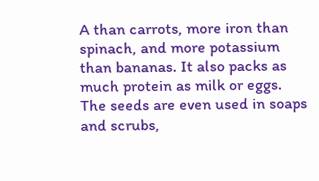A than carrots, more iron than spinach, and more potassium than bananas. It also packs as much protein as milk or eggs.  The seeds are even used in soaps and scrubs,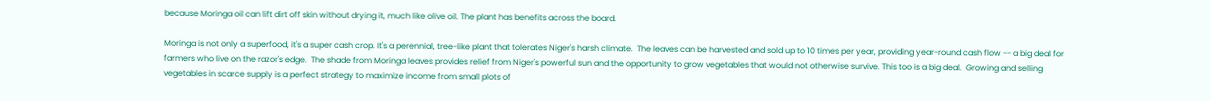because Moringa oil can lift dirt off skin without drying it, much like olive oil. The plant has benefits across the board.

Moringa is not only a superfood, it's a super cash crop. It's a perennial, tree-like plant that tolerates Niger's harsh climate.  The leaves can be harvested and sold up to 10 times per year, providing year-round cash flow -- a big deal for farmers who live on the razor's edge.  The shade from Moringa leaves provides relief from Niger's powerful sun and the opportunity to grow vegetables that would not otherwise survive. This too is a big deal.  Growing and selling vegetables in scarce supply is a perfect strategy to maximize income from small plots of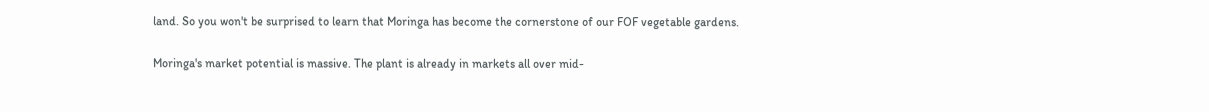land. So you won't be surprised to learn that Moringa has become the cornerstone of our FOF vegetable gardens.

Moringa's market potential is massive. The plant is already in markets all over mid-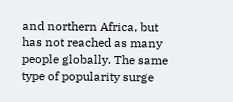and northern Africa, but has not reached as many people globally. The same type of popularity surge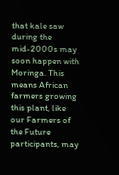that kale saw during the mid-2000s may soon happen with Moringa. This means African farmers growing this plant, like our Farmers of the Future participants, may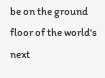be on the ground floor of the world's next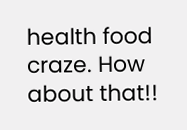health food craze. How about that!!